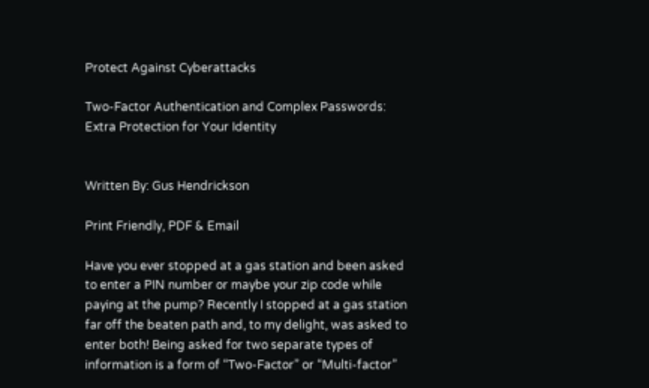Protect Against Cyberattacks

Two-Factor Authentication and Complex Passwords: Extra Protection for Your Identity


Written By: Gus Hendrickson

Print Friendly, PDF & Email

Have you ever stopped at a gas station and been asked to enter a PIN number or maybe your zip code while paying at the pump? Recently I stopped at a gas station far off the beaten path and, to my delight, was asked to enter both! Being asked for two separate types of information is a form of “Two-Factor” or “Multi-factor”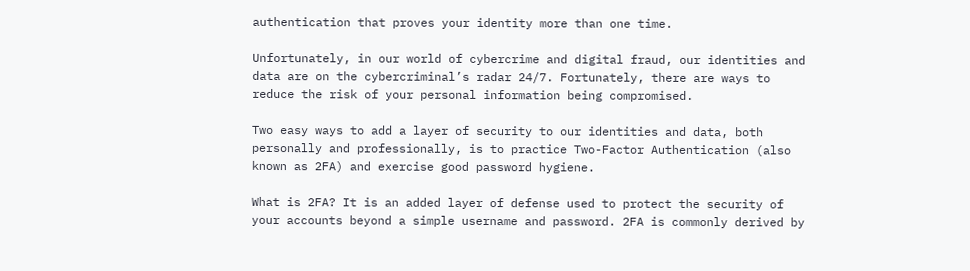authentication that proves your identity more than one time.

Unfortunately, in our world of cybercrime and digital fraud, our identities and data are on the cybercriminal’s radar 24/7. Fortunately, there are ways to reduce the risk of your personal information being compromised.

Two easy ways to add a layer of security to our identities and data, both personally and professionally, is to practice Two-Factor Authentication (also known as 2FA) and exercise good password hygiene.

What is 2FA? It is an added layer of defense used to protect the security of your accounts beyond a simple username and password. 2FA is commonly derived by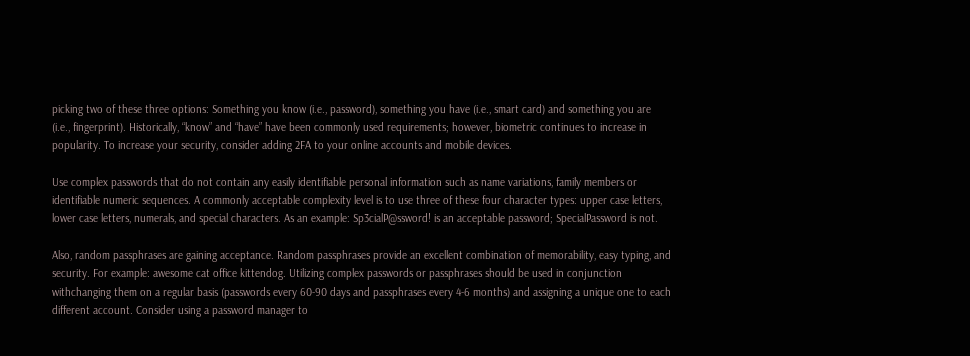picking two of these three options: Something you know (i.e., password), something you have (i.e., smart card) and something you are (i.e., fingerprint). Historically, “know” and “have” have been commonly used requirements; however, biometric continues to increase in popularity. To increase your security, consider adding 2FA to your online accounts and mobile devices.

Use complex passwords that do not contain any easily identifiable personal information such as name variations, family members or identifiable numeric sequences. A commonly acceptable complexity level is to use three of these four character types: upper case letters, lower case letters, numerals, and special characters. As an example: Sp3cialP@ssword! is an acceptable password; SpecialPassword is not.

Also, random passphrases are gaining acceptance. Random passphrases provide an excellent combination of memorability, easy typing, and security. For example: awesome cat office kittendog. Utilizing complex passwords or passphrases should be used in conjunction withchanging them on a regular basis (passwords every 60-90 days and passphrases every 4-6 months) and assigning a unique one to each different account. Consider using a password manager to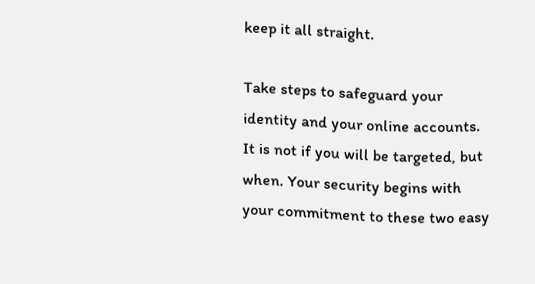keep it all straight.

Take steps to safeguard your identity and your online accounts. It is not if you will be targeted, but when. Your security begins with your commitment to these two easy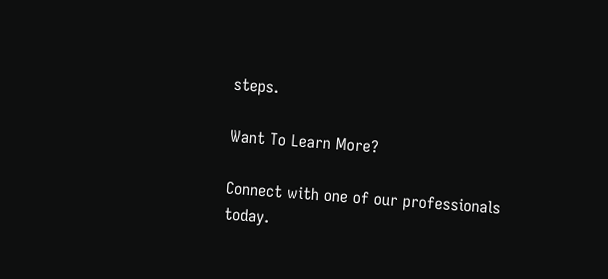steps.

Want To Learn More?

Connect with one of our professionals today.